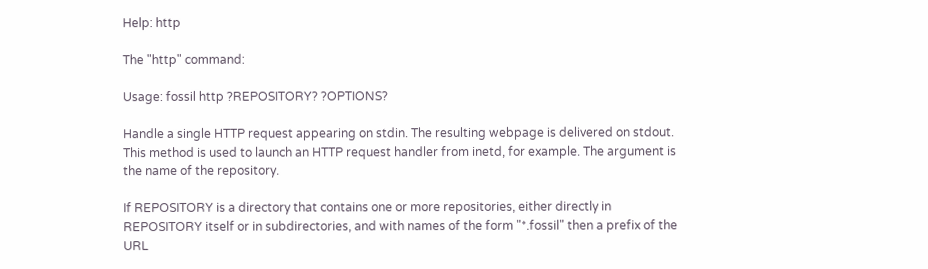Help: http

The "http" command:

Usage: fossil http ?REPOSITORY? ?OPTIONS?

Handle a single HTTP request appearing on stdin. The resulting webpage is delivered on stdout. This method is used to launch an HTTP request handler from inetd, for example. The argument is the name of the repository.

If REPOSITORY is a directory that contains one or more repositories, either directly in REPOSITORY itself or in subdirectories, and with names of the form "*.fossil" then a prefix of the URL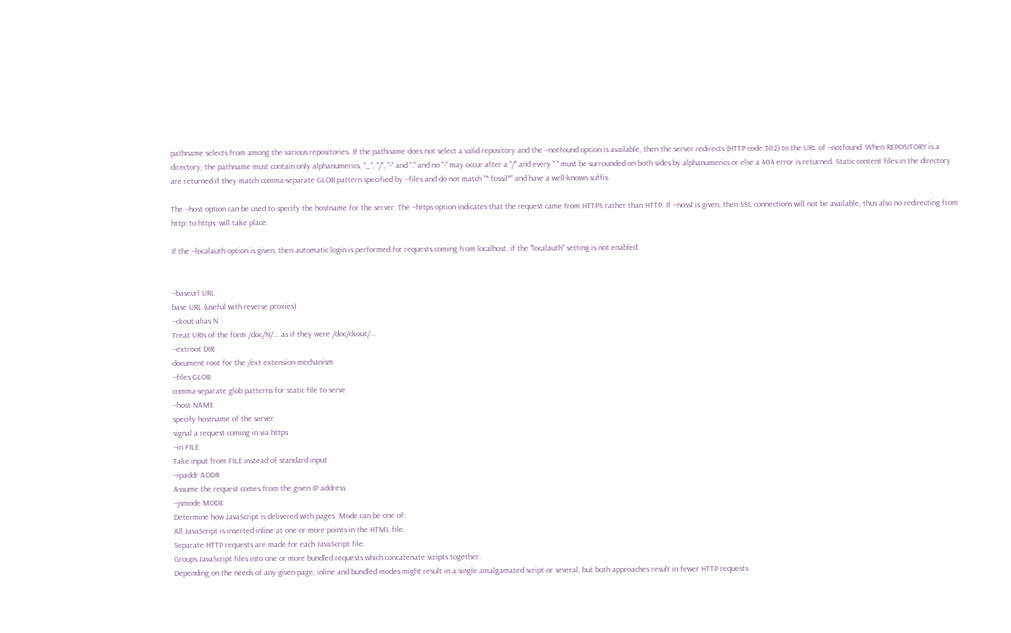pathname selects from among the various repositories. If the pathname does not select a valid repository and the --notfound option is available, then the server redirects (HTTP code 302) to the URL of --notfound. When REPOSITORY is a directory, the pathname must contain only alphanumerics, "_", "/", "-" and "." and no "-" may occur after a "/" and every "." must be surrounded on both sides by alphanumerics or else a 404 error is returned. Static content files in the directory are returned if they match comma-separate GLOB pattern specified by --files and do not match "*.fossil*" and have a well-known suffix.

The --host option can be used to specify the hostname for the server. The --https option indicates that the request came from HTTPS rather than HTTP. If --nossl is given, then SSL connections will not be available, thus also no redirecting from http: to https: will take place.

If the --localauth option is given, then automatic login is performed for requests coming from localhost, if the "localauth" setting is not enabled.


--baseurl URL
base URL (useful with reverse proxies)
--ckout-alias N
Treat URIs of the form /doc/N/... as if they were /doc/ckout/...
--extroot DIR
document root for the /ext extension mechanism
--files GLOB
comma-separate glob patterns for static file to serve
--host NAME
specify hostname of the server
signal a request coming in via https
--in FILE
Take input from FILE instead of standard input
--ipaddr ADDR
Assume the request comes from the given IP address
--jsmode MODE
Determine how JavaScript is delivered with pages. Mode can be one of:
All JavaScript is inserted inline at one or more points in the HTML file.
Separate HTTP requests are made for each JavaScript file.
Groups JavaScript files into one or more bundled requests which concatenate scripts together.
Depending on the needs of any given page, inline and bundled modes might result in a single amalgamated script or several, but both approaches result in fewer HTTP requests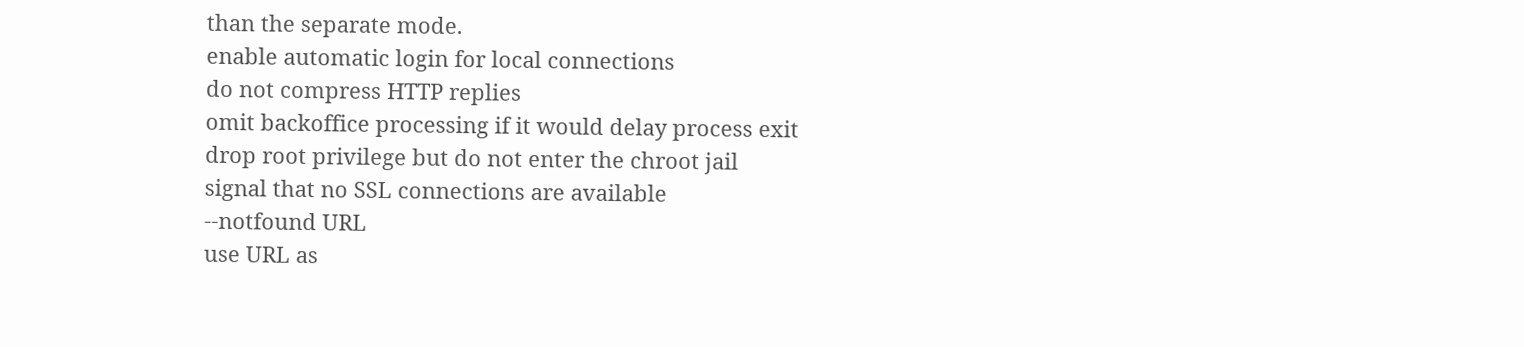than the separate mode.
enable automatic login for local connections
do not compress HTTP replies
omit backoffice processing if it would delay process exit
drop root privilege but do not enter the chroot jail
signal that no SSL connections are available
--notfound URL
use URL as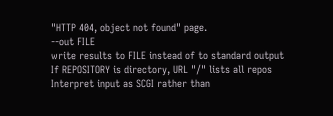"HTTP 404, object not found" page.
--out FILE
write results to FILE instead of to standard output
If REPOSITORY is directory, URL "/" lists all repos
Interpret input as SCGI rather than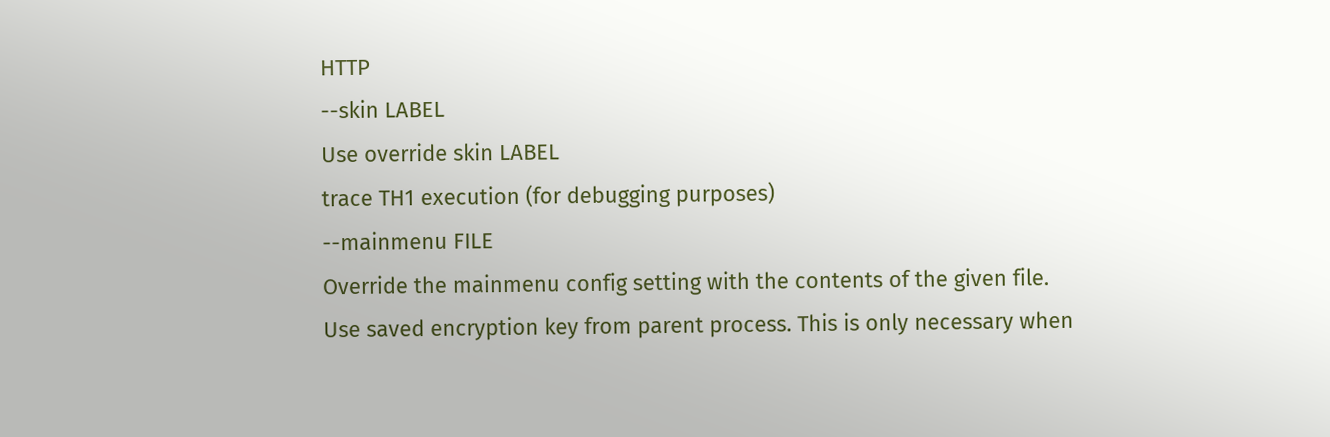HTTP
--skin LABEL
Use override skin LABEL
trace TH1 execution (for debugging purposes)
--mainmenu FILE
Override the mainmenu config setting with the contents of the given file.
Use saved encryption key from parent process. This is only necessary when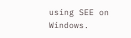using SEE on Windows.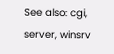See also: cgi, server, winsrv